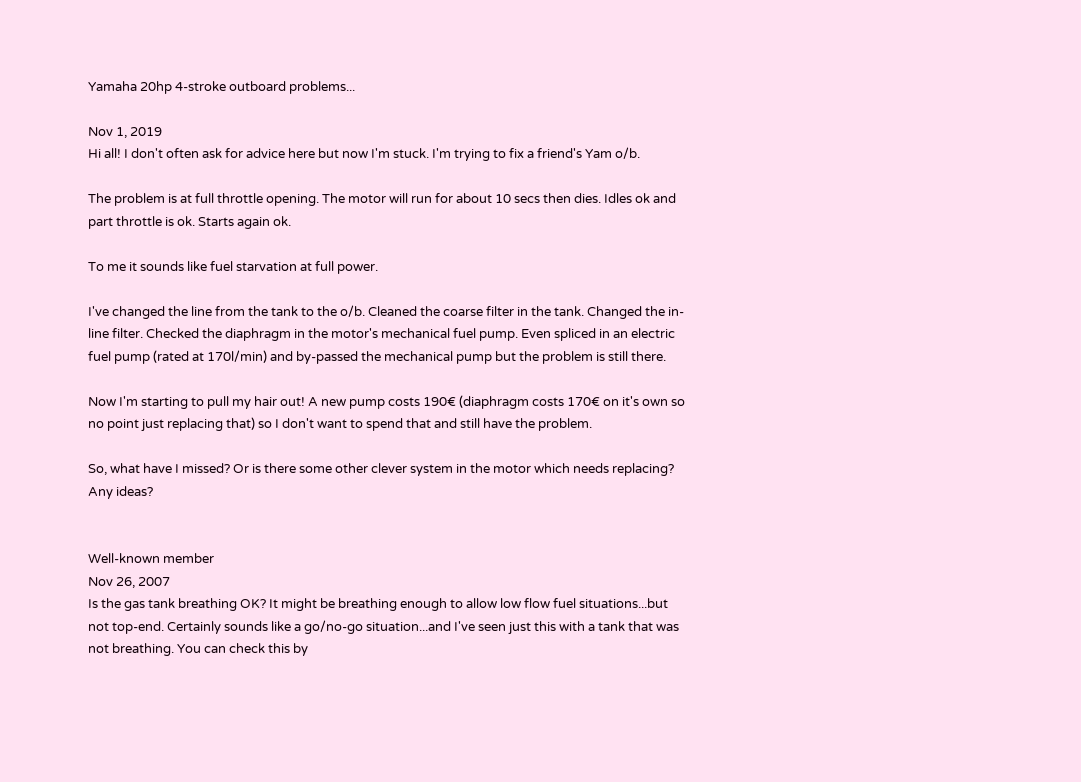Yamaha 20hp 4-stroke outboard problems...

Nov 1, 2019
Hi all! I don't often ask for advice here but now I'm stuck. I'm trying to fix a friend's Yam o/b.

The problem is at full throttle opening. The motor will run for about 10 secs then dies. Idles ok and part throttle is ok. Starts again ok.

To me it sounds like fuel starvation at full power.

I've changed the line from the tank to the o/b. Cleaned the coarse filter in the tank. Changed the in-line filter. Checked the diaphragm in the motor's mechanical fuel pump. Even spliced in an electric fuel pump (rated at 170l/min) and by-passed the mechanical pump but the problem is still there.

Now I'm starting to pull my hair out! A new pump costs 190€ (diaphragm costs 170€ on it's own so no point just replacing that) so I don't want to spend that and still have the problem.

So, what have I missed? Or is there some other clever system in the motor which needs replacing? Any ideas?


Well-known member
Nov 26, 2007
Is the gas tank breathing OK? It might be breathing enough to allow low flow fuel situations...but not top-end. Certainly sounds like a go/no-go situation...and I've seen just this with a tank that was not breathing. You can check this by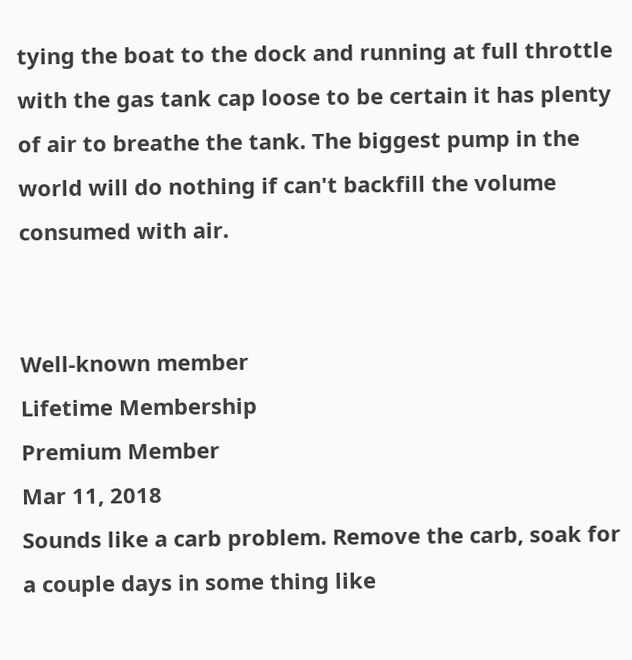tying the boat to the dock and running at full throttle with the gas tank cap loose to be certain it has plenty of air to breathe the tank. The biggest pump in the world will do nothing if can't backfill the volume consumed with air.


Well-known member
Lifetime Membership
Premium Member
Mar 11, 2018
Sounds like a carb problem. Remove the carb, soak for a couple days in some thing like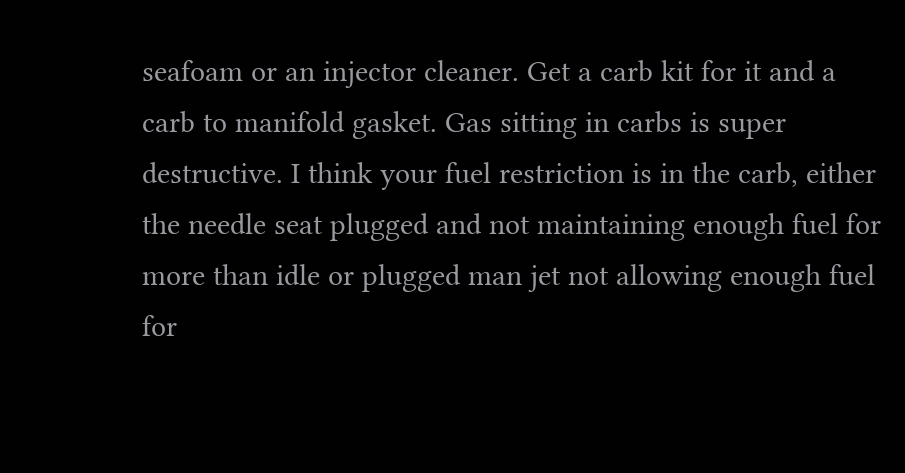seafoam or an injector cleaner. Get a carb kit for it and a carb to manifold gasket. Gas sitting in carbs is super destructive. I think your fuel restriction is in the carb, either the needle seat plugged and not maintaining enough fuel for more than idle or plugged man jet not allowing enough fuel for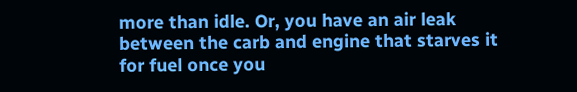more than idle. Or, you have an air leak between the carb and engine that starves it for fuel once you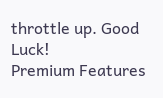throttle up. Good Luck!
Premium Features